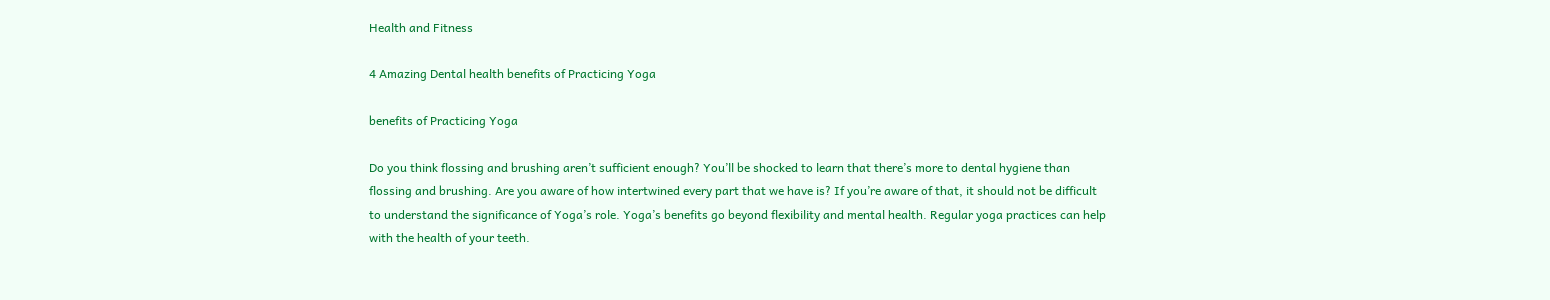Health and Fitness

4 Amazing Dental health benefits of Practicing Yoga

benefits of Practicing Yoga

Do you think flossing and brushing aren’t sufficient enough? You’ll be shocked to learn that there’s more to dental hygiene than flossing and brushing. Are you aware of how intertwined every part that we have is? If you’re aware of that, it should not be difficult to understand the significance of Yoga’s role. Yoga’s benefits go beyond flexibility and mental health. Regular yoga practices can help with the health of your teeth.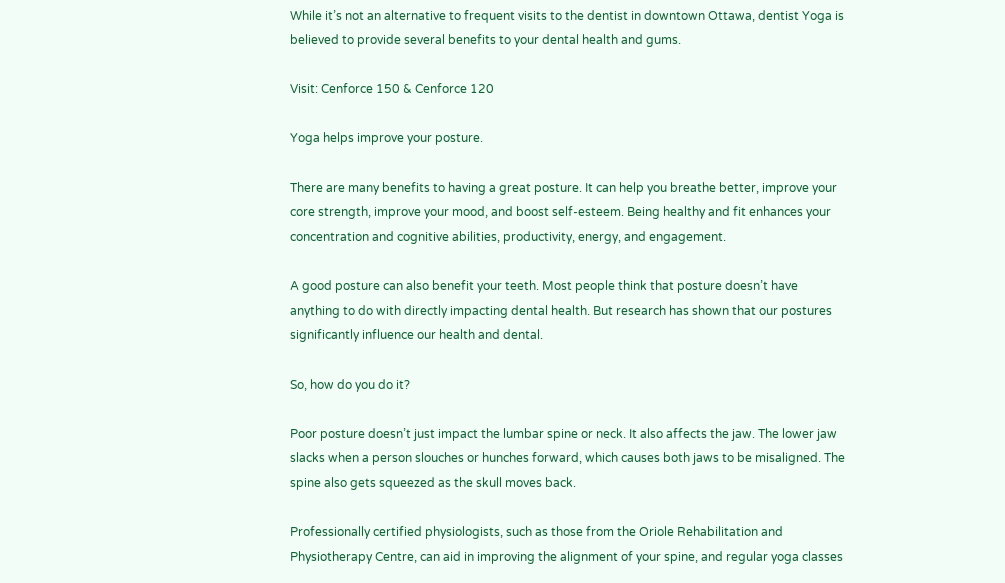While it’s not an alternative to frequent visits to the dentist in downtown Ottawa, dentist Yoga is believed to provide several benefits to your dental health and gums.

Visit: Cenforce 150 & Cenforce 120

Yoga helps improve your posture.

There are many benefits to having a great posture. It can help you breathe better, improve your core strength, improve your mood, and boost self-esteem. Being healthy and fit enhances your concentration and cognitive abilities, productivity, energy, and engagement.

A good posture can also benefit your teeth. Most people think that posture doesn’t have anything to do with directly impacting dental health. But research has shown that our postures significantly influence our health and dental.

So, how do you do it?

Poor posture doesn’t just impact the lumbar spine or neck. It also affects the jaw. The lower jaw slacks when a person slouches or hunches forward, which causes both jaws to be misaligned. The spine also gets squeezed as the skull moves back.

Professionally certified physiologists, such as those from the Oriole Rehabilitation and Physiotherapy Centre, can aid in improving the alignment of your spine, and regular yoga classes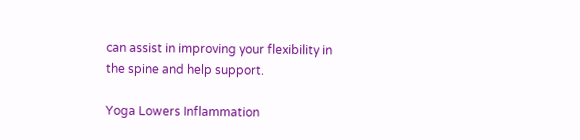can assist in improving your flexibility in the spine and help support.

Yoga Lowers Inflammation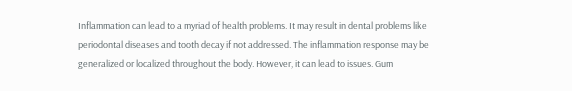Inflammation can lead to a myriad of health problems. It may result in dental problems like periodontal diseases and tooth decay if not addressed. The inflammation response may be generalized or localized throughout the body. However, it can lead to issues. Gum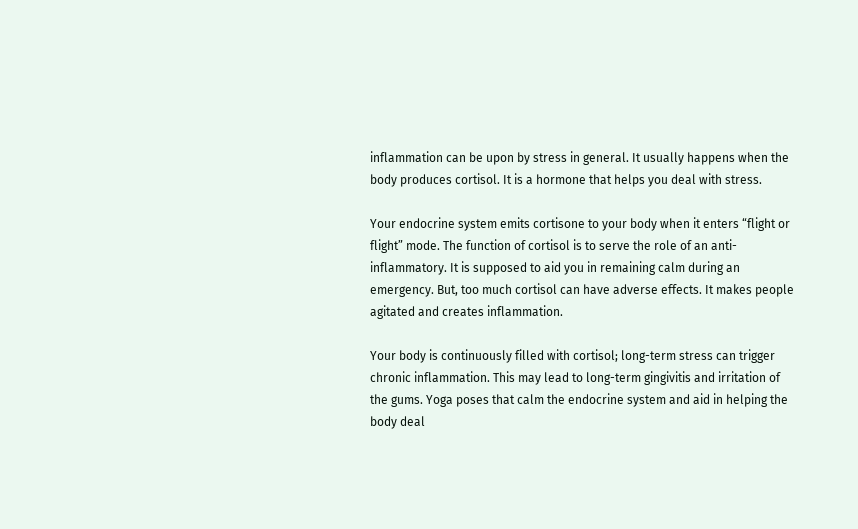inflammation can be upon by stress in general. It usually happens when the body produces cortisol. It is a hormone that helps you deal with stress.

Your endocrine system emits cortisone to your body when it enters “flight or flight” mode. The function of cortisol is to serve the role of an anti-inflammatory. It is supposed to aid you in remaining calm during an emergency. But, too much cortisol can have adverse effects. It makes people agitated and creates inflammation.

Your body is continuously filled with cortisol; long-term stress can trigger chronic inflammation. This may lead to long-term gingivitis and irritation of the gums. Yoga poses that calm the endocrine system and aid in helping the body deal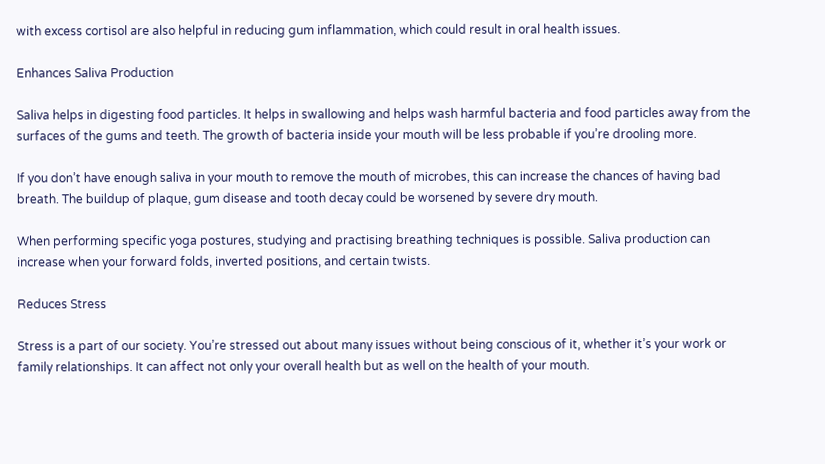with excess cortisol are also helpful in reducing gum inflammation, which could result in oral health issues.

Enhances Saliva Production

Saliva helps in digesting food particles. It helps in swallowing and helps wash harmful bacteria and food particles away from the surfaces of the gums and teeth. The growth of bacteria inside your mouth will be less probable if you’re drooling more.

If you don’t have enough saliva in your mouth to remove the mouth of microbes, this can increase the chances of having bad breath. The buildup of plaque, gum disease and tooth decay could be worsened by severe dry mouth.

When performing specific yoga postures, studying and practising breathing techniques is possible. Saliva production can increase when your forward folds, inverted positions, and certain twists.

Reduces Stress

Stress is a part of our society. You’re stressed out about many issues without being conscious of it, whether it’s your work or family relationships. It can affect not only your overall health but as well on the health of your mouth.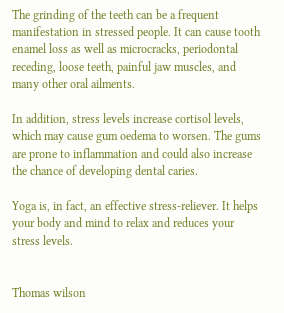The grinding of the teeth can be a frequent manifestation in stressed people. It can cause tooth enamel loss as well as microcracks, periodontal receding, loose teeth, painful jaw muscles, and many other oral ailments.

In addition, stress levels increase cortisol levels, which may cause gum oedema to worsen. The gums are prone to inflammation and could also increase the chance of developing dental caries.

Yoga is, in fact, an effective stress-reliever. It helps your body and mind to relax and reduces your stress levels.


Thomas wilson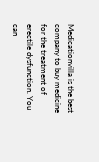Medicationvilla is the best company to buy medicine for the treatment of erectile dysfunction. You can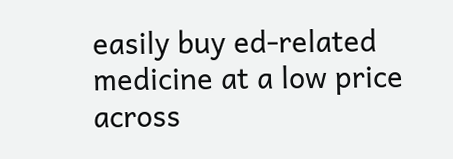easily buy ed-related medicine at a low price across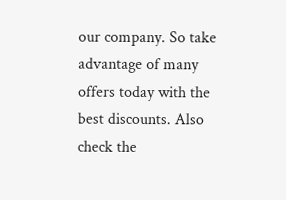our company. So take advantage of many offers today with the best discounts. Also check the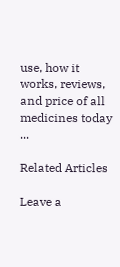use, how it works, reviews, and price of all medicines today ...

Related Articles

Leave a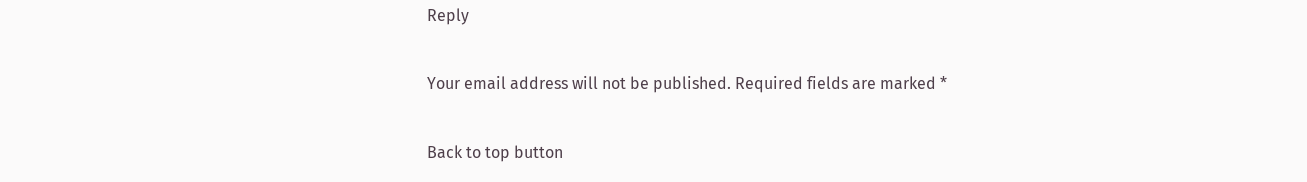Reply

Your email address will not be published. Required fields are marked *

Back to top button